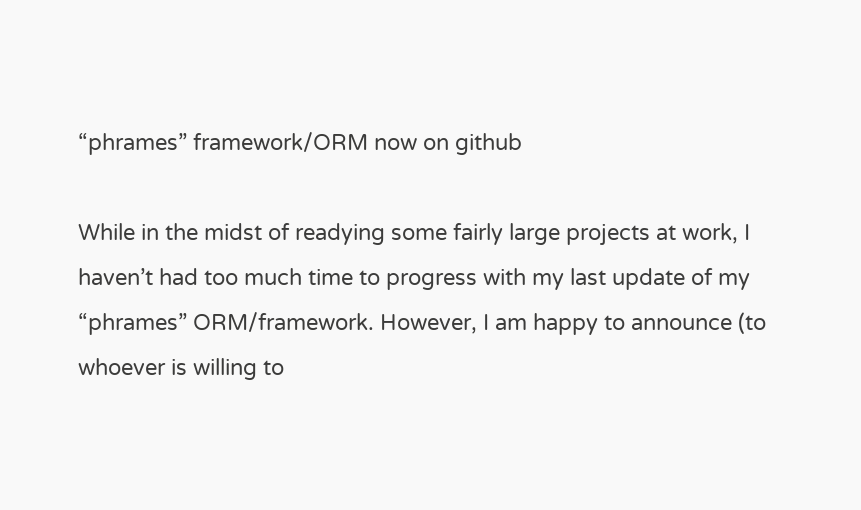“phrames” framework/ORM now on github

While in the midst of readying some fairly large projects at work, I haven’t had too much time to progress with my last update of my “phrames” ORM/framework. However, I am happy to announce (to whoever is willing to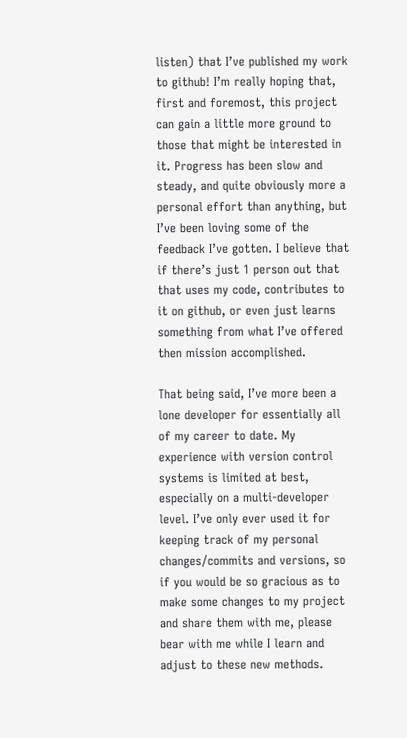listen) that I’ve published my work to github! I’m really hoping that, first and foremost, this project can gain a little more ground to those that might be interested in it. Progress has been slow and steady, and quite obviously more a personal effort than anything, but I’ve been loving some of the feedback I’ve gotten. I believe that if there’s just 1 person out that that uses my code, contributes to it on github, or even just learns something from what I’ve offered then mission accomplished.

That being said, I’ve more been a lone developer for essentially all of my career to date. My experience with version control systems is limited at best, especially on a multi-developer level. I’ve only ever used it for keeping track of my personal changes/commits and versions, so if you would be so gracious as to make some changes to my project and share them with me, please bear with me while I learn and adjust to these new methods.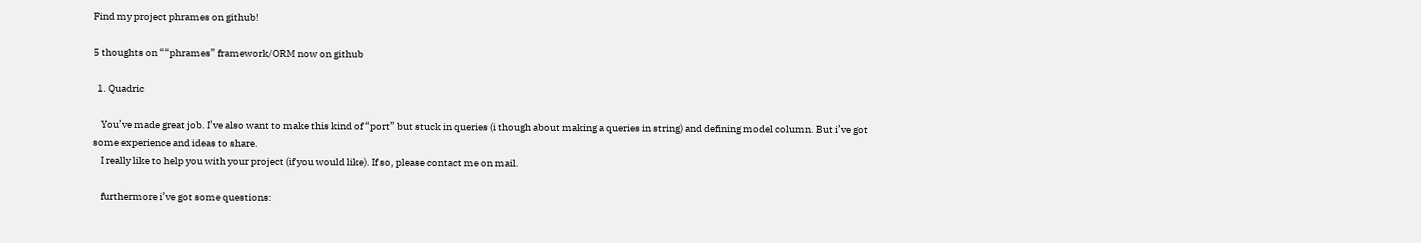Find my project phrames on github!

5 thoughts on ““phrames” framework/ORM now on github

  1. Quadric

    You’ve made great job. I’ve also want to make this kind of “port” but stuck in queries (i though about making a queries in string) and defining model column. But i’ve got some experience and ideas to share.
    I really like to help you with your project (if you would like). If so, please contact me on mail.

    furthermore i’ve got some questions: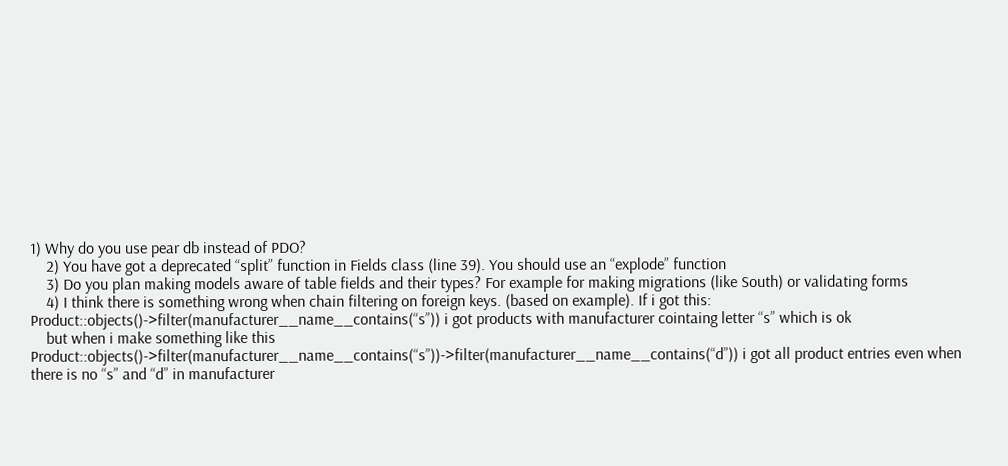1) Why do you use pear db instead of PDO?
    2) You have got a deprecated “split” function in Fields class (line 39). You should use an “explode” function
    3) Do you plan making models aware of table fields and their types? For example for making migrations (like South) or validating forms
    4) I think there is something wrong when chain filtering on foreign keys. (based on example). If i got this: Product::objects()->filter(manufacturer__name__contains(“s”)) i got products with manufacturer cointaing letter “s” which is ok
    but when i make something like this Product::objects()->filter(manufacturer__name__contains(“s”))->filter(manufacturer__name__contains(“d”)) i got all product entries even when there is no “s” and “d” in manufacturer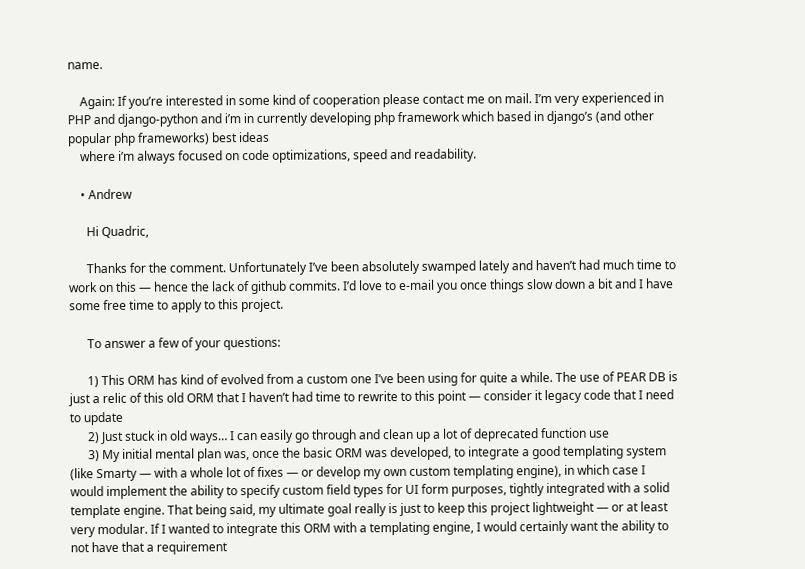name.

    Again: If you’re interested in some kind of cooperation please contact me on mail. I’m very experienced in PHP and django-python and i’m in currently developing php framework which based in django’s (and other popular php frameworks) best ideas
    where i’m always focused on code optimizations, speed and readability.

    • Andrew

      Hi Quadric,

      Thanks for the comment. Unfortunately I’ve been absolutely swamped lately and haven’t had much time to work on this — hence the lack of github commits. I’d love to e-mail you once things slow down a bit and I have some free time to apply to this project.

      To answer a few of your questions:

      1) This ORM has kind of evolved from a custom one I’ve been using for quite a while. The use of PEAR DB is just a relic of this old ORM that I haven’t had time to rewrite to this point — consider it legacy code that I need to update
      2) Just stuck in old ways… I can easily go through and clean up a lot of deprecated function use
      3) My initial mental plan was, once the basic ORM was developed, to integrate a good templating system (like Smarty — with a whole lot of fixes — or develop my own custom templating engine), in which case I would implement the ability to specify custom field types for UI form purposes, tightly integrated with a solid template engine. That being said, my ultimate goal really is just to keep this project lightweight — or at least very modular. If I wanted to integrate this ORM with a templating engine, I would certainly want the ability to not have that a requirement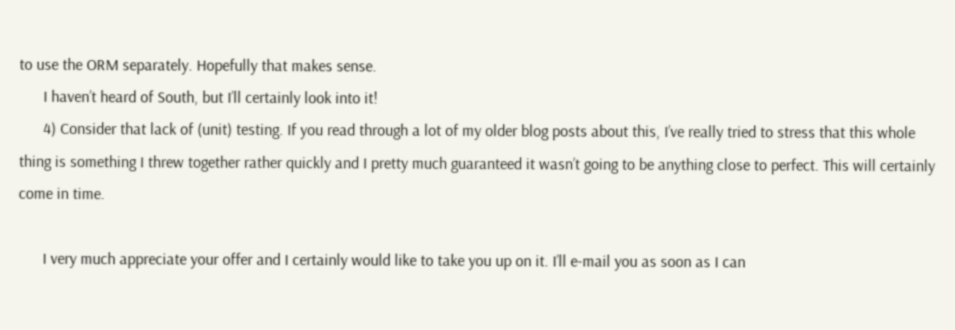to use the ORM separately. Hopefully that makes sense.
      I haven’t heard of South, but I’ll certainly look into it!
      4) Consider that lack of (unit) testing. If you read through a lot of my older blog posts about this, I’ve really tried to stress that this whole thing is something I threw together rather quickly and I pretty much guaranteed it wasn’t going to be anything close to perfect. This will certainly come in time.

      I very much appreciate your offer and I certainly would like to take you up on it. I’ll e-mail you as soon as I can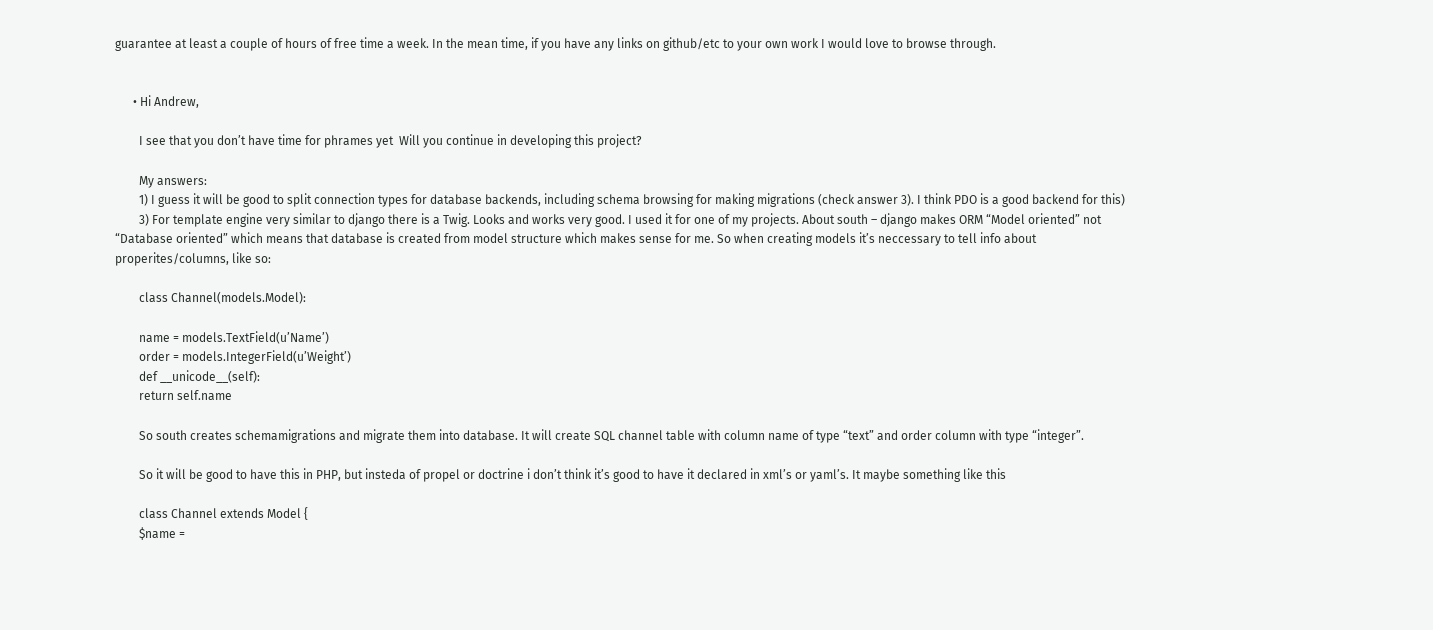guarantee at least a couple of hours of free time a week. In the mean time, if you have any links on github/etc to your own work I would love to browse through.


      • Hi Andrew,

        I see that you don’t have time for phrames yet  Will you continue in developing this project?

        My answers:
        1) I guess it will be good to split connection types for database backends, including schema browsing for making migrations (check answer 3). I think PDO is a good backend for this)
        3) For template engine very similar to django there is a Twig. Looks and works very good. I used it for one of my projects. About south – django makes ORM “Model oriented” not “Database oriented” which means that database is created from model structure which makes sense for me. So when creating models it’s neccessary to tell info about properites/columns, like so:

        class Channel(models.Model):

        name = models.TextField(u’Name’)
        order = models.IntegerField(u’Weight’)
        def __unicode__(self):
        return self.name

        So south creates schemamigrations and migrate them into database. It will create SQL channel table with column name of type “text” and order column with type “integer”.

        So it will be good to have this in PHP, but insteda of propel or doctrine i don’t think it’s good to have it declared in xml’s or yaml’s. It maybe something like this

        class Channel extends Model {
        $name =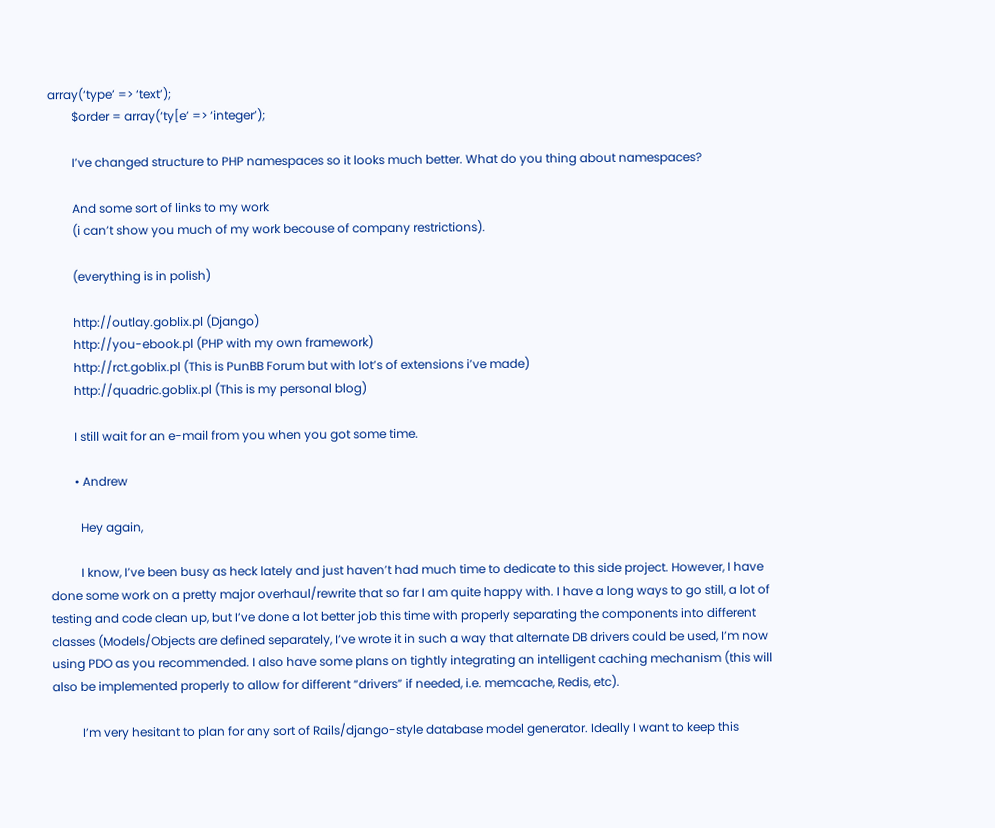array(‘type’ => ‘text’);
        $order = array(‘ty[e’ => ‘integer’);

        I’ve changed structure to PHP namespaces so it looks much better. What do you thing about namespaces?

        And some sort of links to my work
        (i can’t show you much of my work becouse of company restrictions).

        (everything is in polish)

        http://outlay.goblix.pl (Django)
        http://you-ebook.pl (PHP with my own framework)
        http://rct.goblix.pl (This is PunBB Forum but with lot’s of extensions i’ve made)
        http://quadric.goblix.pl (This is my personal blog)

        I still wait for an e-mail from you when you got some time.

        • Andrew

          Hey again,

          I know, I’ve been busy as heck lately and just haven’t had much time to dedicate to this side project. However, I have done some work on a pretty major overhaul/rewrite that so far I am quite happy with. I have a long ways to go still, a lot of testing and code clean up, but I’ve done a lot better job this time with properly separating the components into different classes (Models/Objects are defined separately, I’ve wrote it in such a way that alternate DB drivers could be used, I’m now using PDO as you recommended. I also have some plans on tightly integrating an intelligent caching mechanism (this will also be implemented properly to allow for different “drivers” if needed, i.e. memcache, Redis, etc).

          I’m very hesitant to plan for any sort of Rails/django-style database model generator. Ideally I want to keep this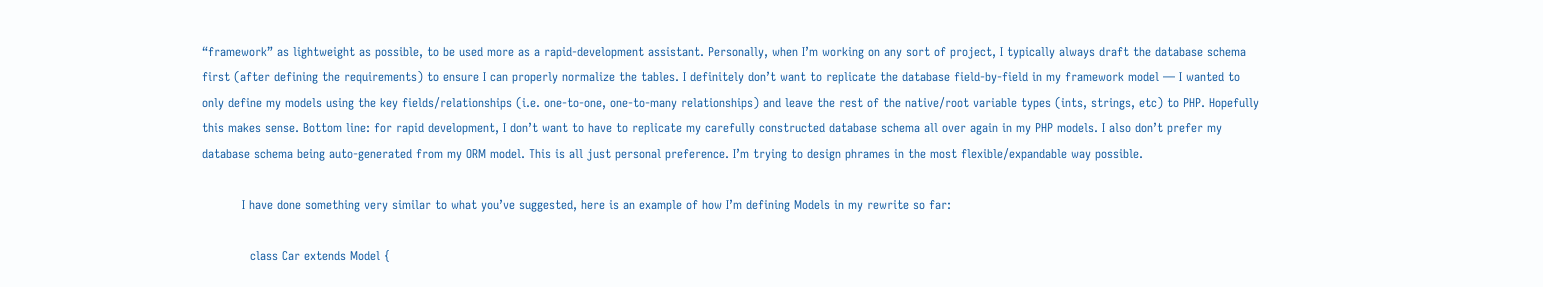“framework” as lightweight as possible, to be used more as a rapid-development assistant. Personally, when I’m working on any sort of project, I typically always draft the database schema first (after defining the requirements) to ensure I can properly normalize the tables. I definitely don’t want to replicate the database field-by-field in my framework model — I wanted to only define my models using the key fields/relationships (i.e. one-to-one, one-to-many relationships) and leave the rest of the native/root variable types (ints, strings, etc) to PHP. Hopefully this makes sense. Bottom line: for rapid development, I don’t want to have to replicate my carefully constructed database schema all over again in my PHP models. I also don’t prefer my database schema being auto-generated from my ORM model. This is all just personal preference. I’m trying to design phrames in the most flexible/expandable way possible.

          I have done something very similar to what you’ve suggested, here is an example of how I’m defining Models in my rewrite so far:

            class Car extends Model {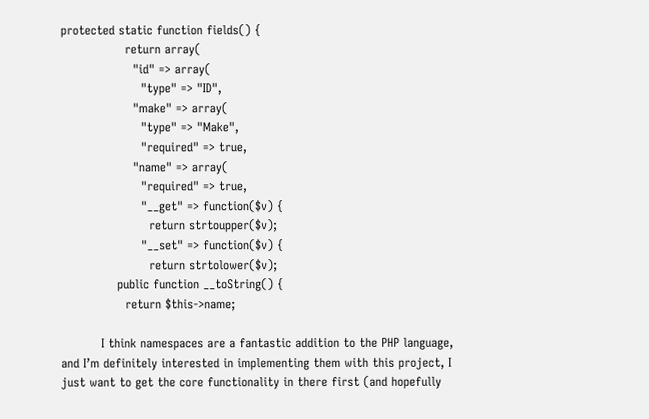protected static function fields() {
                return array(
                  "id" => array(
                    "type" => "ID",
                  "make" => array(
                    "type" => "Make",
                    "required" => true,
                  "name" => array(
                    "required" => true,
                    "__get" => function($v) {
                      return strtoupper($v);
                    "__set" => function($v) {
                      return strtolower($v);
              public function __toString() {
                return $this->name;

          I think namespaces are a fantastic addition to the PHP language, and I’m definitely interested in implementing them with this project, I just want to get the core functionality in there first (and hopefully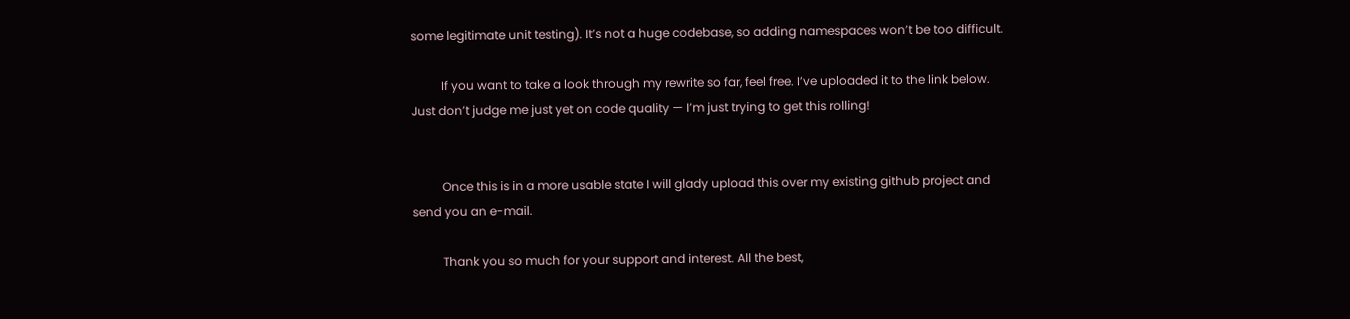some legitimate unit testing). It’s not a huge codebase, so adding namespaces won’t be too difficult.

          If you want to take a look through my rewrite so far, feel free. I’ve uploaded it to the link below. Just don’t judge me just yet on code quality — I’m just trying to get this rolling!


          Once this is in a more usable state I will glady upload this over my existing github project and send you an e-mail.

          Thank you so much for your support and interest. All the best,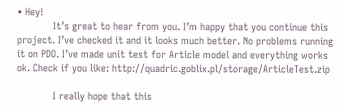• Hey!
            It’s great to hear from you. I’m happy that you continue this project. I’ve checked it and it looks much better. No problems running it on PDO. I’ve made unit test for Article model and everything works ok. Check if you like: http://quadric.goblix.pl/storage/ArticleTest.zip

            I really hope that this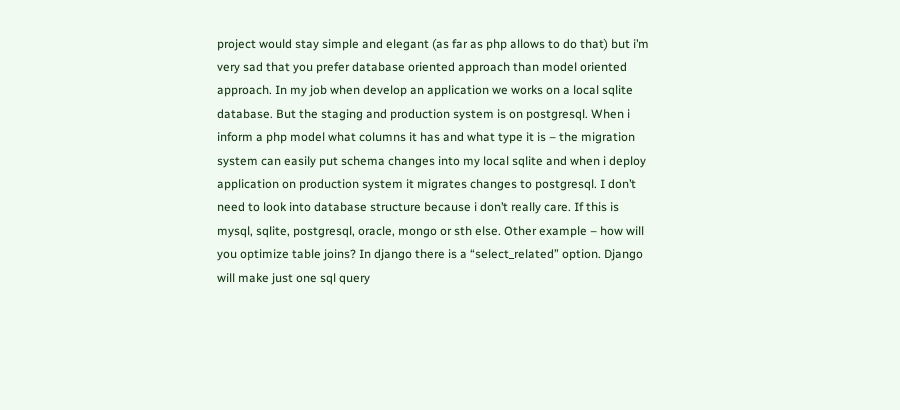project would stay simple and elegant (as far as php allows to do that) but i’m very sad that you prefer database oriented approach than model oriented approach. In my job when develop an application we works on a local sqlite database. But the staging and production system is on postgresql. When i inform a php model what columns it has and what type it is – the migration system can easily put schema changes into my local sqlite and when i deploy application on production system it migrates changes to postgresql. I don’t need to look into database structure because i don’t really care. If this is mysql, sqlite, postgresql, oracle, mongo or sth else. Other example – how will you optimize table joins? In django there is a “select_related” option. Django will make just one sql query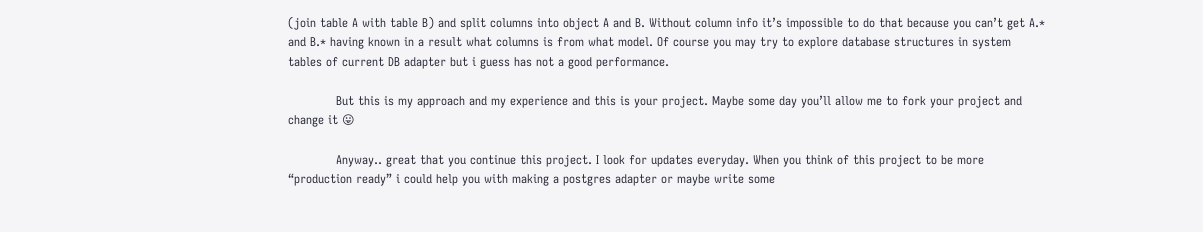(join table A with table B) and split columns into object A and B. Without column info it’s impossible to do that because you can’t get A.* and B.* having known in a result what columns is from what model. Of course you may try to explore database structures in system tables of current DB adapter but i guess has not a good performance.

            But this is my approach and my experience and this is your project. Maybe some day you’ll allow me to fork your project and change it 😛

            Anyway.. great that you continue this project. I look for updates everyday. When you think of this project to be more “production ready” i could help you with making a postgres adapter or maybe write some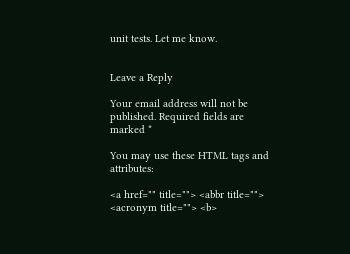unit tests. Let me know.


Leave a Reply

Your email address will not be published. Required fields are marked *

You may use these HTML tags and attributes:

<a href="" title=""> <abbr title=""> <acronym title=""> <b>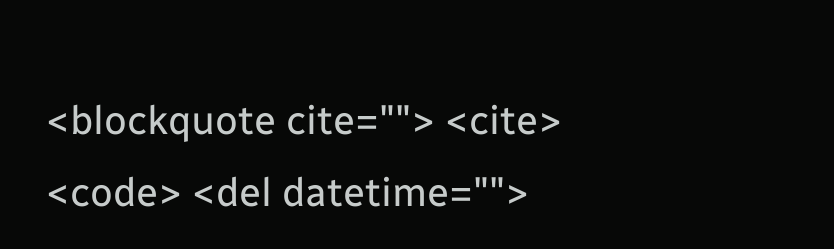<blockquote cite=""> <cite> <code> <del datetime="">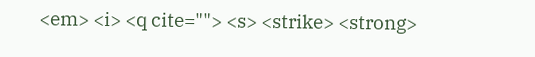<em> <i> <q cite=""> <s> <strike> <strong>